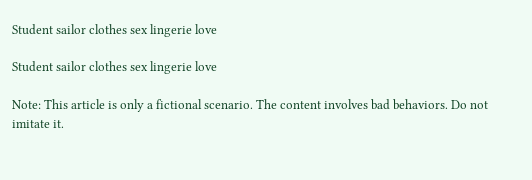Student sailor clothes sex lingerie love

Student sailor clothes sex lingerie love

Note: This article is only a fictional scenario. The content involves bad behaviors. Do not imitate it.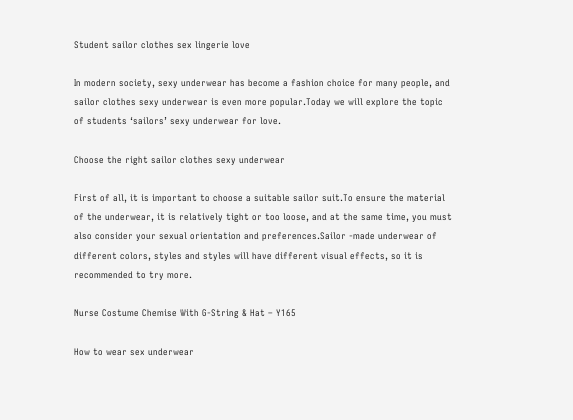Student sailor clothes sex lingerie love

In modern society, sexy underwear has become a fashion choice for many people, and sailor clothes sexy underwear is even more popular.Today we will explore the topic of students ‘sailors’ sexy underwear for love.

Choose the right sailor clothes sexy underwear

First of all, it is important to choose a suitable sailor suit.To ensure the material of the underwear, it is relatively tight or too loose, and at the same time, you must also consider your sexual orientation and preferences.Sailor -made underwear of different colors, styles and styles will have different visual effects, so it is recommended to try more.

Nurse Costume Chemise With G-String & Hat – Y165

How to wear sex underwear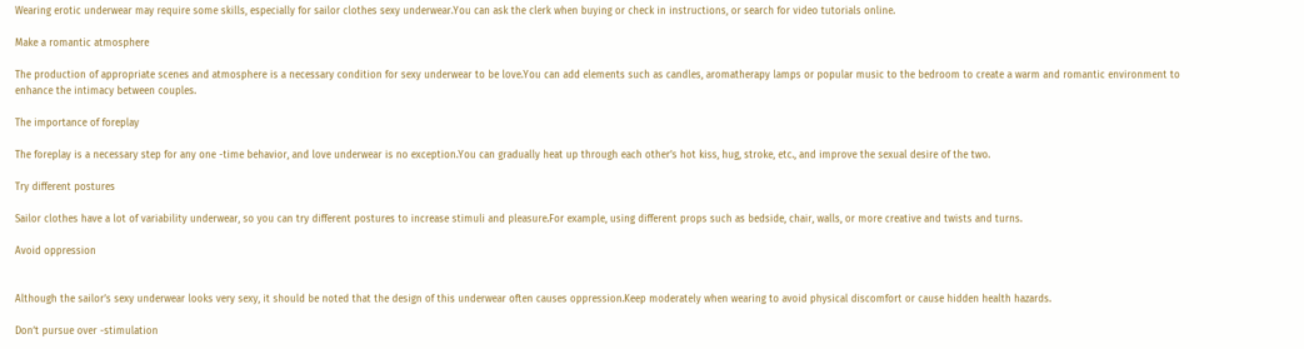Wearing erotic underwear may require some skills, especially for sailor clothes sexy underwear.You can ask the clerk when buying or check in instructions, or search for video tutorials online.

Make a romantic atmosphere

The production of appropriate scenes and atmosphere is a necessary condition for sexy underwear to be love.You can add elements such as candles, aromatherapy lamps or popular music to the bedroom to create a warm and romantic environment to enhance the intimacy between couples.

The importance of foreplay

The foreplay is a necessary step for any one -time behavior, and love underwear is no exception.You can gradually heat up through each other’s hot kiss, hug, stroke, etc., and improve the sexual desire of the two.

Try different postures

Sailor clothes have a lot of variability underwear, so you can try different postures to increase stimuli and pleasure.For example, using different props such as bedside, chair, walls, or more creative and twists and turns.

Avoid oppression


Although the sailor’s sexy underwear looks very sexy, it should be noted that the design of this underwear often causes oppression.Keep moderately when wearing to avoid physical discomfort or cause hidden health hazards.

Don’t pursue over -stimulation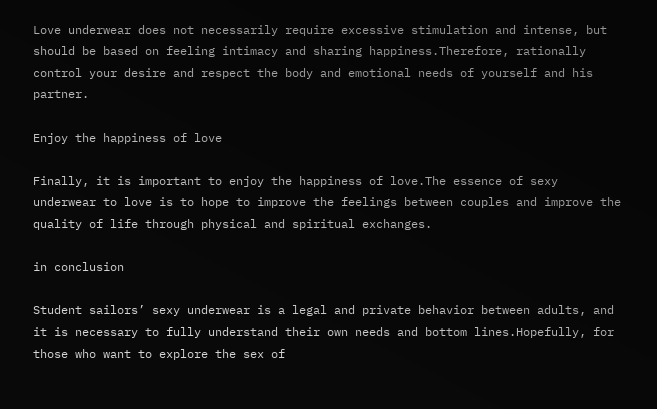Love underwear does not necessarily require excessive stimulation and intense, but should be based on feeling intimacy and sharing happiness.Therefore, rationally control your desire and respect the body and emotional needs of yourself and his partner.

Enjoy the happiness of love

Finally, it is important to enjoy the happiness of love.The essence of sexy underwear to love is to hope to improve the feelings between couples and improve the quality of life through physical and spiritual exchanges.

in conclusion

Student sailors’ sexy underwear is a legal and private behavior between adults, and it is necessary to fully understand their own needs and bottom lines.Hopefully, for those who want to explore the sex of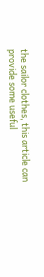the sailor clothes, this article can provide some useful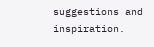suggestions and inspiration.